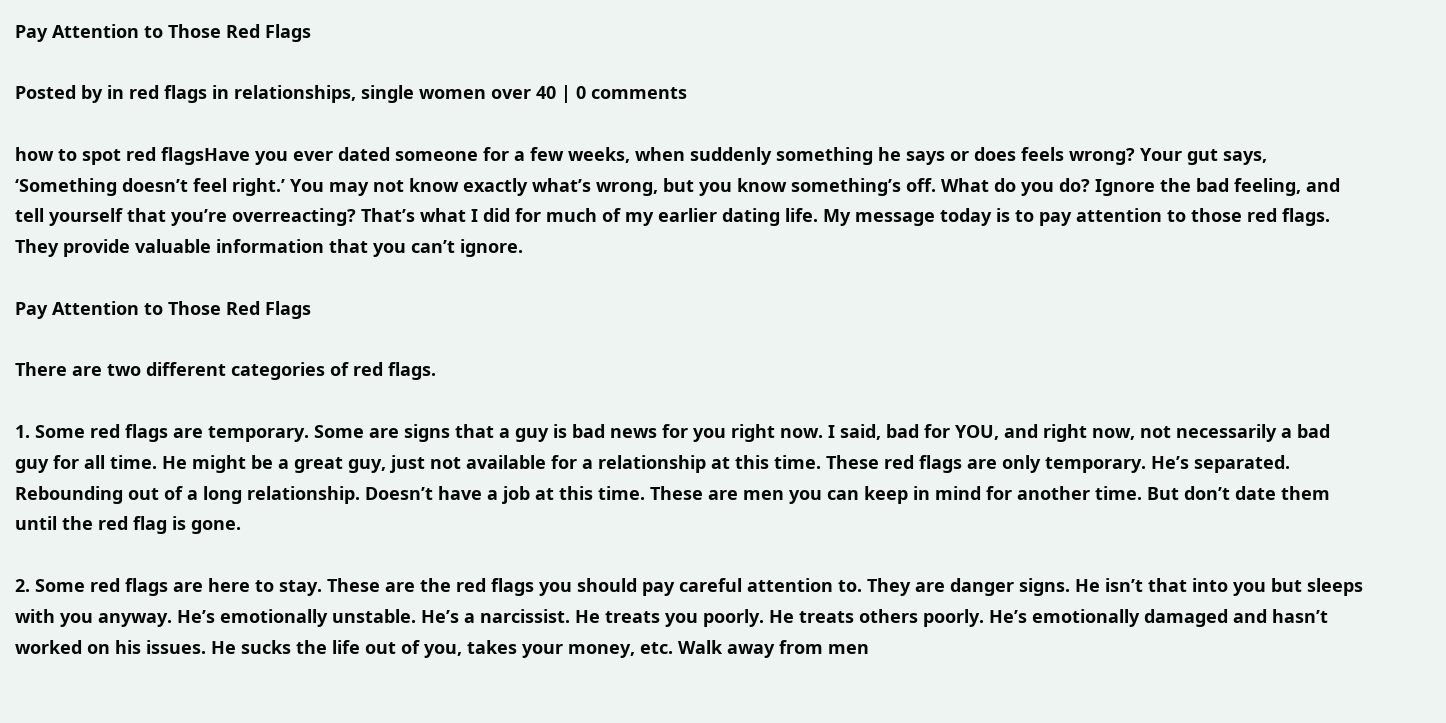Pay Attention to Those Red Flags

Posted by in red flags in relationships, single women over 40 | 0 comments

how to spot red flagsHave you ever dated someone for a few weeks, when suddenly something he says or does feels wrong? Your gut says, ‘Something doesn’t feel right.’ You may not know exactly what’s wrong, but you know something’s off. What do you do? Ignore the bad feeling, and tell yourself that you’re overreacting? That’s what I did for much of my earlier dating life. My message today is to pay attention to those red flags. They provide valuable information that you can’t ignore.

Pay Attention to Those Red Flags

There are two different categories of red flags.

1. Some red flags are temporary. Some are signs that a guy is bad news for you right now. I said, bad for YOU, and right now, not necessarily a bad guy for all time. He might be a great guy, just not available for a relationship at this time. These red flags are only temporary. He’s separated. Rebounding out of a long relationship. Doesn’t have a job at this time. These are men you can keep in mind for another time. But don’t date them until the red flag is gone.

2. Some red flags are here to stay. These are the red flags you should pay careful attention to. They are danger signs. He isn’t that into you but sleeps with you anyway. He’s emotionally unstable. He’s a narcissist. He treats you poorly. He treats others poorly. He’s emotionally damaged and hasn’t worked on his issues. He sucks the life out of you, takes your money, etc. Walk away from men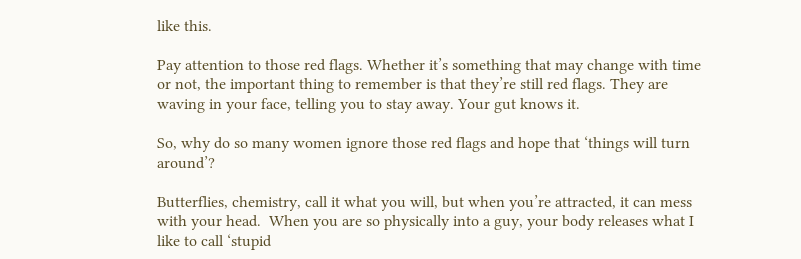like this.

Pay attention to those red flags. Whether it’s something that may change with time or not, the important thing to remember is that they’re still red flags. They are waving in your face, telling you to stay away. Your gut knows it.

So, why do so many women ignore those red flags and hope that ‘things will turn around’?

Butterflies, chemistry, call it what you will, but when you’re attracted, it can mess with your head.  When you are so physically into a guy, your body releases what I like to call ‘stupid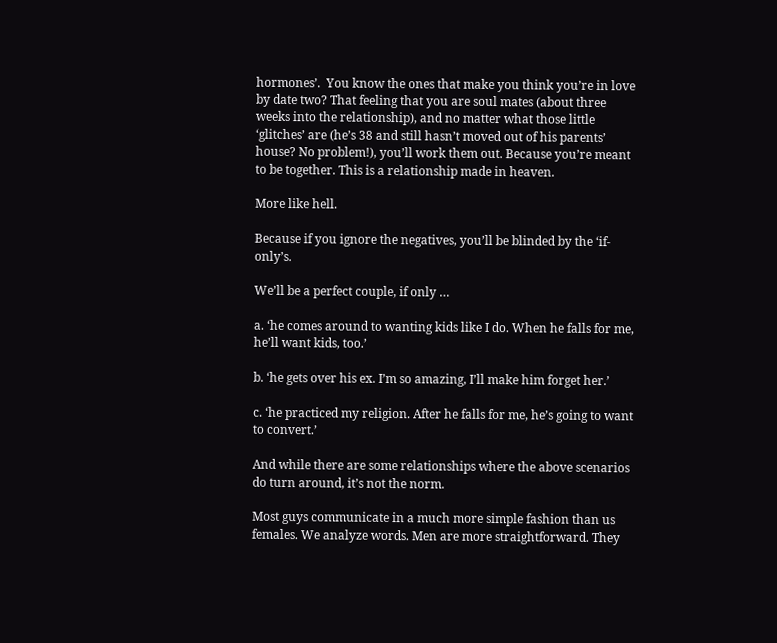hormones’.  You know the ones that make you think you’re in love by date two? That feeling that you are soul mates (about three weeks into the relationship), and no matter what those little ‘glitches’ are (he’s 38 and still hasn’t moved out of his parents’ house? No problem!), you’ll work them out. Because you’re meant to be together. This is a relationship made in heaven.

More like hell.

Because if you ignore the negatives, you’ll be blinded by the ‘if-only’s.

We’ll be a perfect couple, if only …

a. ‘he comes around to wanting kids like I do. When he falls for me, he’ll want kids, too.’

b. ‘he gets over his ex. I’m so amazing, I’ll make him forget her.’

c. ‘he practiced my religion. After he falls for me, he’s going to want to convert.’

And while there are some relationships where the above scenarios do turn around, it’s not the norm.

Most guys communicate in a much more simple fashion than us females. We analyze words. Men are more straightforward. They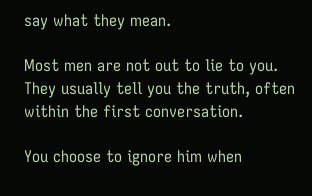say what they mean.

Most men are not out to lie to you. They usually tell you the truth, often within the first conversation.

You choose to ignore him when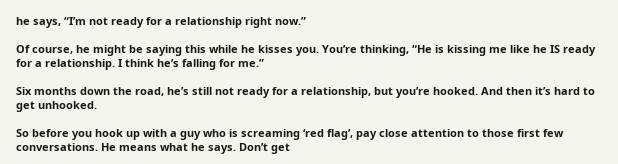he says, “I’m not ready for a relationship right now.”

Of course, he might be saying this while he kisses you. You’re thinking, “He is kissing me like he IS ready for a relationship. I think he’s falling for me.”

Six months down the road, he’s still not ready for a relationship, but you’re hooked. And then it’s hard to get unhooked.

So before you hook up with a guy who is screaming ‘red flag’, pay close attention to those first few conversations. He means what he says. Don’t get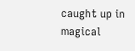caught up in magical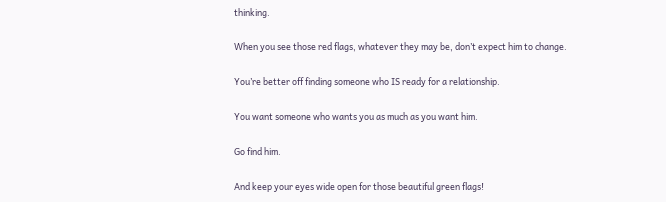thinking.

When you see those red flags, whatever they may be, don’t expect him to change.

You’re better off finding someone who IS ready for a relationship.

You want someone who wants you as much as you want him.

Go find him.

And keep your eyes wide open for those beautiful green flags!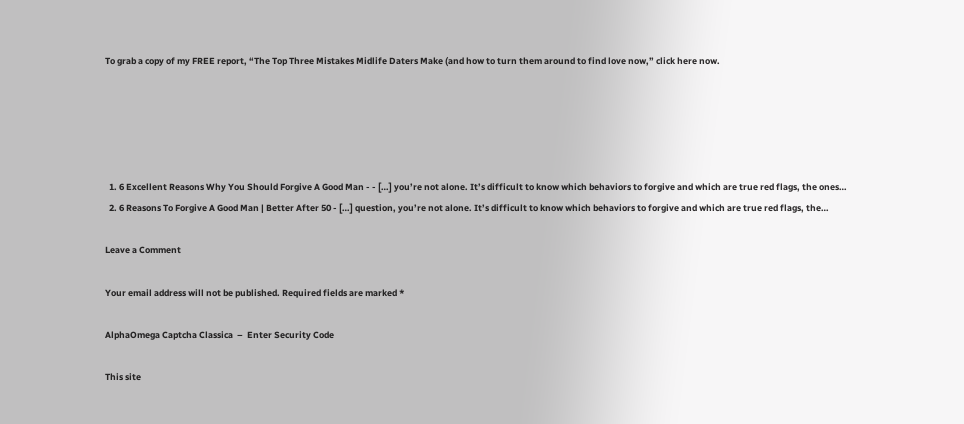To grab a copy of my FREE report, “The Top Three Mistakes Midlife Daters Make (and how to turn them around to find love now,” click here now.





  1. 6 Excellent Reasons Why You Should Forgive A Good Man - - […] you’re not alone. It’s difficult to know which behaviors to forgive and which are true red flags, the ones…
  2. 6 Reasons To Forgive A Good Man | Better After 50 - […] question, you’re not alone. It’s difficult to know which behaviors to forgive and which are true red flags, the…

Leave a Comment

Your email address will not be published. Required fields are marked *

AlphaOmega Captcha Classica  –  Enter Security Code

This site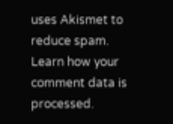uses Akismet to reduce spam. Learn how your comment data is processed.